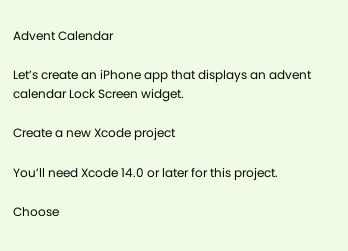Advent Calendar

Let’s create an iPhone app that displays an advent calendar Lock Screen widget.

Create a new Xcode project

You’ll need Xcode 14.0 or later for this project.

Choose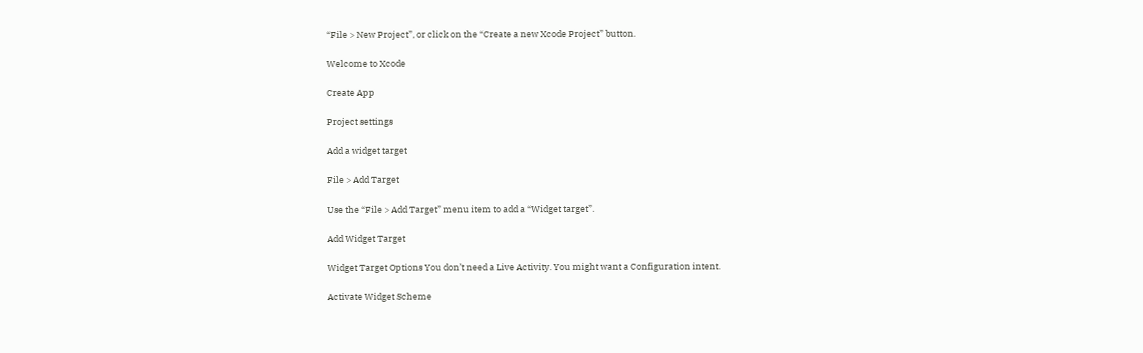“File > New Project”, or click on the “Create a new Xcode Project” button.

Welcome to Xcode

Create App

Project settings

Add a widget target

File > Add Target

Use the “File > Add Target” menu item to add a “Widget target”.

Add Widget Target

Widget Target Options You don’t need a Live Activity. You might want a Configuration intent.

Activate Widget Scheme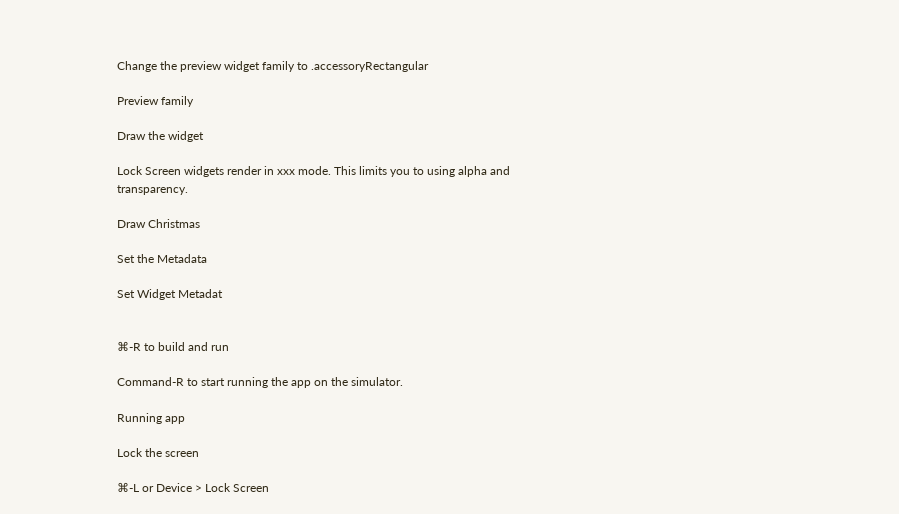Change the preview widget family to .accessoryRectangular

Preview family

Draw the widget

Lock Screen widgets render in xxx mode. This limits you to using alpha and transparency.

Draw Christmas

Set the Metadata

Set Widget Metadat


⌘-R to build and run

Command-R to start running the app on the simulator.

Running app

Lock the screen

⌘-L or Device > Lock Screen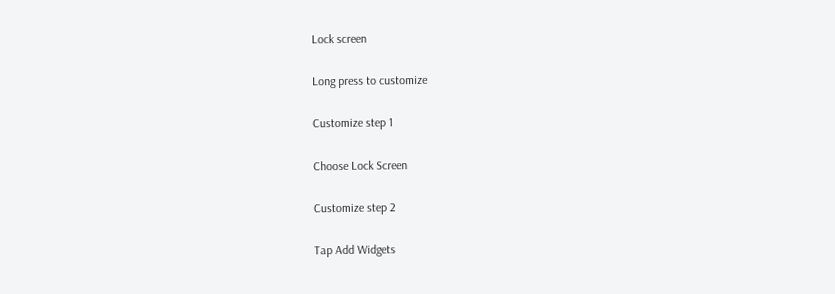Lock screen

Long press to customize

Customize step 1

Choose Lock Screen

Customize step 2

Tap Add Widgets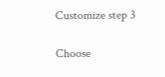Customize step 3

Choose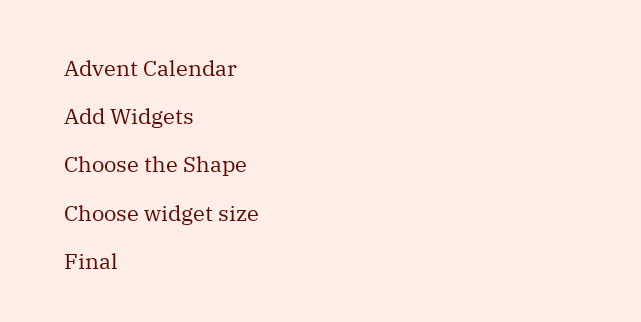Advent Calendar

Add Widgets

Choose the Shape

Choose widget size

Final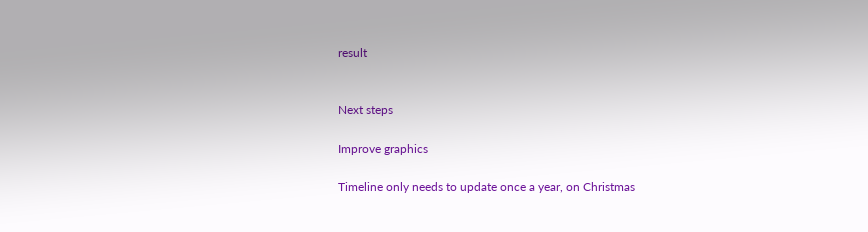result


Next steps

Improve graphics

Timeline only needs to update once a year, on Christmas